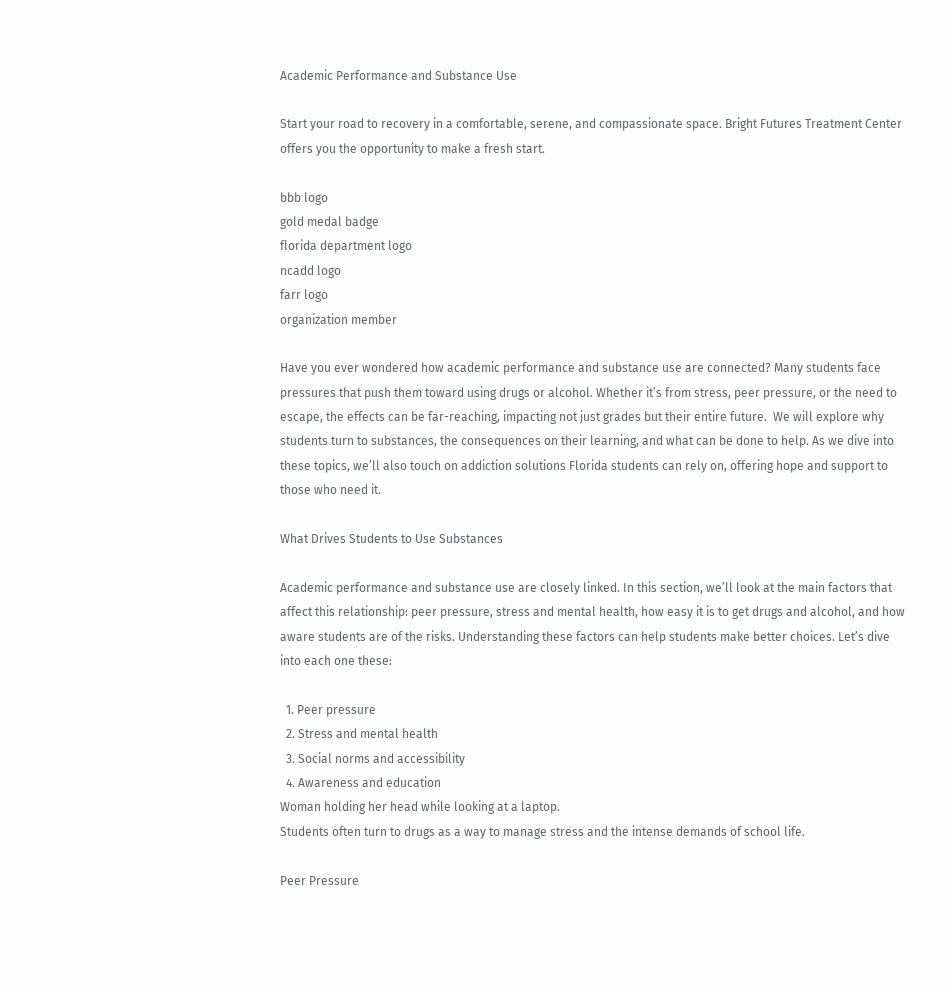Academic Performance and Substance Use

Start your road to recovery in a comfortable, serene, and compassionate space. Bright Futures Treatment Center offers you the opportunity to make a fresh start.

bbb logo
gold medal badge
florida department logo
ncadd logo
farr logo
organization member

Have you ever wondered how academic performance and substance use are connected? Many students face pressures that push them toward using drugs or alcohol. Whether it’s from stress, peer pressure, or the need to escape, the effects can be far-reaching, impacting not just grades but their entire future.  We will explore why students turn to substances, the consequences on their learning, and what can be done to help. As we dive into these topics, we’ll also touch on addiction solutions Florida students can rely on, offering hope and support to those who need it.

What Drives Students to Use Substances

Academic performance and substance use are closely linked. In this section, we’ll look at the main factors that affect this relationship: peer pressure, stress and mental health, how easy it is to get drugs and alcohol, and how aware students are of the risks. Understanding these factors can help students make better choices. Let’s dive into each one these:

  1. Peer pressure
  2. Stress and mental health
  3. Social norms and accessibility
  4. Awareness and education
Woman holding her head while looking at a laptop.
Students often turn to drugs as a way to manage stress and the intense demands of school life.

Peer Pressure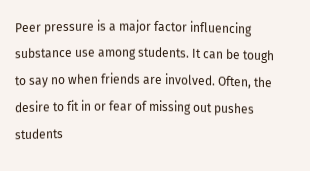Peer pressure is a major factor influencing substance use among students. It can be tough to say no when friends are involved. Often, the desire to fit in or fear of missing out pushes students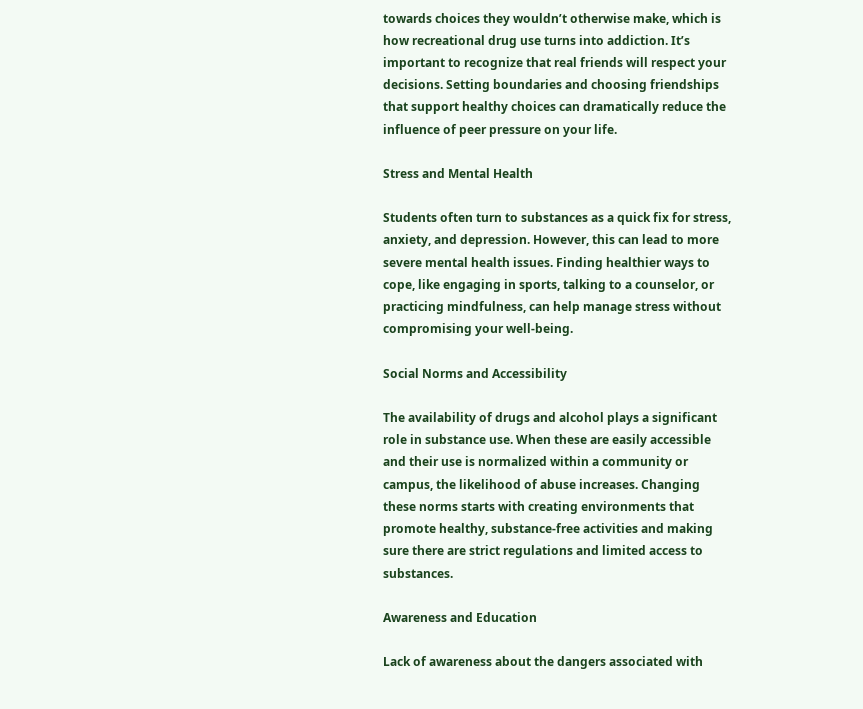towards choices they wouldn’t otherwise make, which is how recreational drug use turns into addiction. It’s important to recognize that real friends will respect your decisions. Setting boundaries and choosing friendships that support healthy choices can dramatically reduce the influence of peer pressure on your life.

Stress and Mental Health

Students often turn to substances as a quick fix for stress, anxiety, and depression. However, this can lead to more severe mental health issues. Finding healthier ways to cope, like engaging in sports, talking to a counselor, or practicing mindfulness, can help manage stress without compromising your well-being.

Social Norms and Accessibility

The availability of drugs and alcohol plays a significant role in substance use. When these are easily accessible and their use is normalized within a community or campus, the likelihood of abuse increases. Changing these norms starts with creating environments that promote healthy, substance-free activities and making sure there are strict regulations and limited access to substances.

Awareness and Education

Lack of awareness about the dangers associated with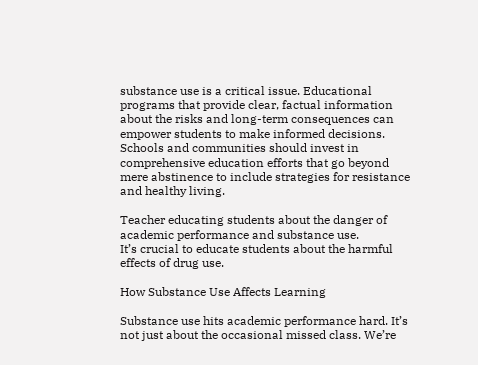substance use is a critical issue. Educational programs that provide clear, factual information about the risks and long-term consequences can empower students to make informed decisions. Schools and communities should invest in comprehensive education efforts that go beyond mere abstinence to include strategies for resistance and healthy living.

Teacher educating students about the danger of academic performance and substance use.
It’s crucial to educate students about the harmful effects of drug use.

How Substance Use Affects Learning

Substance use hits academic performance hard. It’s not just about the occasional missed class. We’re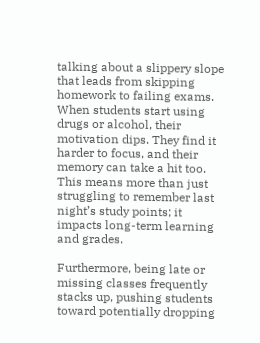talking about a slippery slope that leads from skipping homework to failing exams. When students start using drugs or alcohol, their motivation dips. They find it harder to focus, and their memory can take a hit too. This means more than just struggling to remember last night’s study points; it impacts long-term learning and grades.

Furthermore, being late or missing classes frequently stacks up, pushing students toward potentially dropping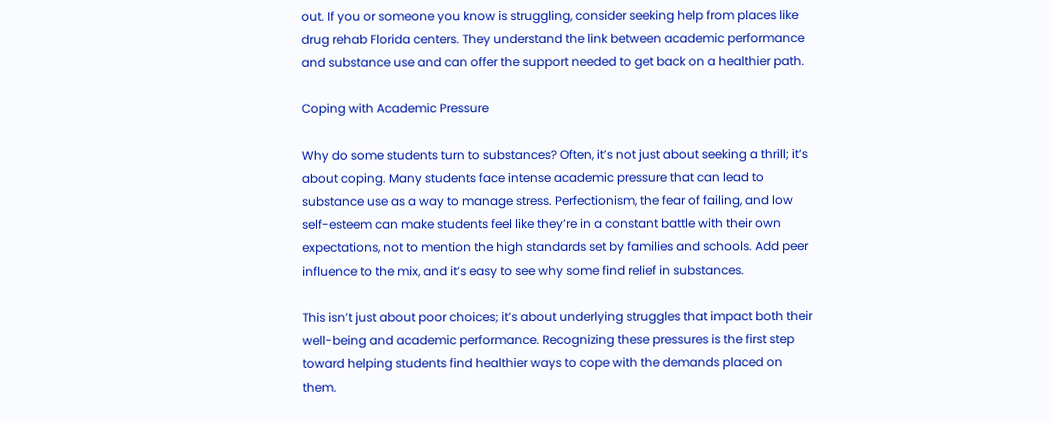out. If you or someone you know is struggling, consider seeking help from places like drug rehab Florida centers. They understand the link between academic performance and substance use and can offer the support needed to get back on a healthier path.

Coping with Academic Pressure

Why do some students turn to substances? Often, it’s not just about seeking a thrill; it’s about coping. Many students face intense academic pressure that can lead to substance use as a way to manage stress. Perfectionism, the fear of failing, and low self-esteem can make students feel like they’re in a constant battle with their own expectations, not to mention the high standards set by families and schools. Add peer influence to the mix, and it’s easy to see why some find relief in substances.

This isn’t just about poor choices; it’s about underlying struggles that impact both their well-being and academic performance. Recognizing these pressures is the first step toward helping students find healthier ways to cope with the demands placed on them.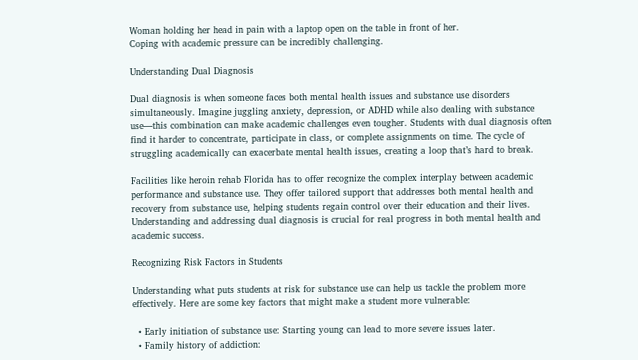Woman holding her head in pain with a laptop open on the table in front of her.
Coping with academic pressure can be incredibly challenging.

Understanding Dual Diagnosis

Dual diagnosis is when someone faces both mental health issues and substance use disorders simultaneously. Imagine juggling anxiety, depression, or ADHD while also dealing with substance use—this combination can make academic challenges even tougher. Students with dual diagnosis often find it harder to concentrate, participate in class, or complete assignments on time. The cycle of struggling academically can exacerbate mental health issues, creating a loop that’s hard to break.

Facilities like heroin rehab Florida has to offer recognize the complex interplay between academic performance and substance use. They offer tailored support that addresses both mental health and recovery from substance use, helping students regain control over their education and their lives. Understanding and addressing dual diagnosis is crucial for real progress in both mental health and academic success.

Recognizing Risk Factors in Students

Understanding what puts students at risk for substance use can help us tackle the problem more effectively. Here are some key factors that might make a student more vulnerable:

  • Early initiation of substance use: Starting young can lead to more severe issues later.
  • Family history of addiction: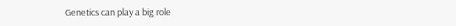Genetics can play a big role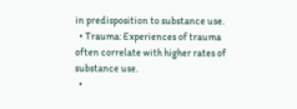in predisposition to substance use.
  • Trauma: Experiences of trauma often correlate with higher rates of substance use.
  •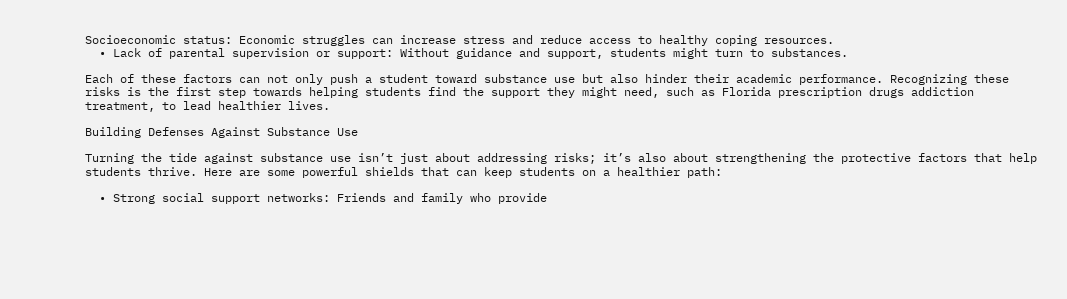Socioeconomic status: Economic struggles can increase stress and reduce access to healthy coping resources.
  • Lack of parental supervision or support: Without guidance and support, students might turn to substances.

Each of these factors can not only push a student toward substance use but also hinder their academic performance. Recognizing these risks is the first step towards helping students find the support they might need, such as Florida prescription drugs addiction treatment, to lead healthier lives.

Building Defenses Against Substance Use

Turning the tide against substance use isn’t just about addressing risks; it’s also about strengthening the protective factors that help students thrive. Here are some powerful shields that can keep students on a healthier path:

  • Strong social support networks: Friends and family who provide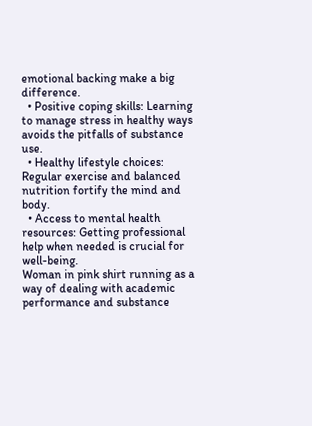emotional backing make a big difference.
  • Positive coping skills: Learning to manage stress in healthy ways avoids the pitfalls of substance use.
  • Healthy lifestyle choices: Regular exercise and balanced nutrition fortify the mind and body.
  • Access to mental health resources: Getting professional help when needed is crucial for well-being.
Woman in pink shirt running as a way of dealing with academic performance and substance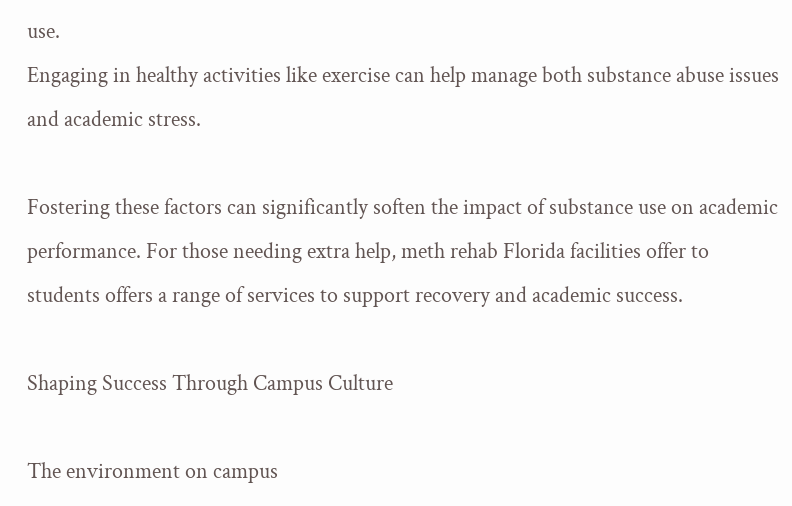use.
Engaging in healthy activities like exercise can help manage both substance abuse issues and academic stress.

Fostering these factors can significantly soften the impact of substance use on academic performance. For those needing extra help, meth rehab Florida facilities offer to students offers a range of services to support recovery and academic success.

Shaping Success Through Campus Culture

The environment on campus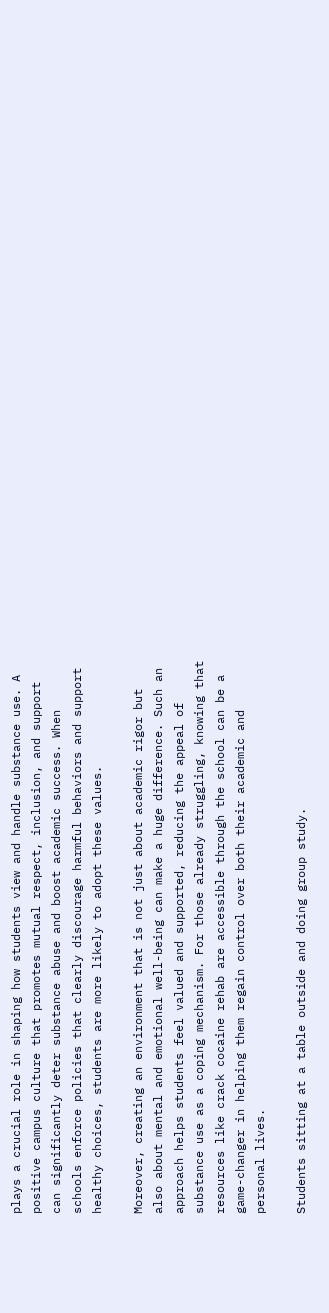plays a crucial role in shaping how students view and handle substance use. A positive campus culture that promotes mutual respect, inclusion, and support can significantly deter substance abuse and boost academic success. When schools enforce policies that clearly discourage harmful behaviors and support healthy choices, students are more likely to adopt these values.

Moreover, creating an environment that is not just about academic rigor but also about mental and emotional well-being can make a huge difference. Such an approach helps students feel valued and supported, reducing the appeal of substance use as a coping mechanism. For those already struggling, knowing that resources like crack cocaine rehab are accessible through the school can be a game-changer in helping them regain control over both their academic and personal lives.

Students sitting at a table outside and doing group study.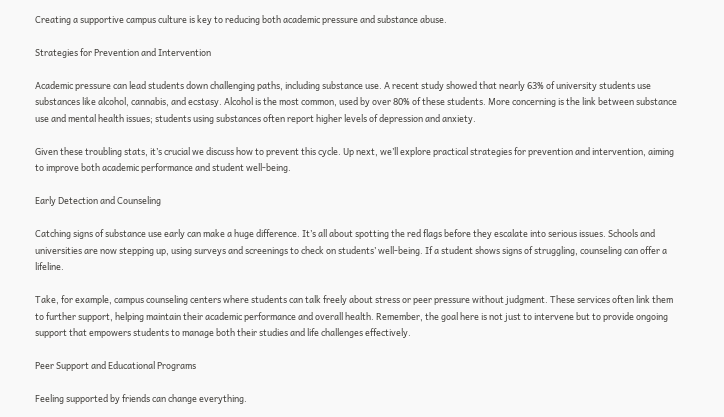Creating a supportive campus culture is key to reducing both academic pressure and substance abuse.

Strategies for Prevention and Intervention

Academic pressure can lead students down challenging paths, including substance use. A recent study showed that nearly 63% of university students use substances like alcohol, cannabis, and ecstasy. Alcohol is the most common, used by over 80% of these students. More concerning is the link between substance use and mental health issues; students using substances often report higher levels of depression and anxiety.

Given these troubling stats, it’s crucial we discuss how to prevent this cycle. Up next, we’ll explore practical strategies for prevention and intervention, aiming to improve both academic performance and student well-being.

Early Detection and Counseling

Catching signs of substance use early can make a huge difference. It’s all about spotting the red flags before they escalate into serious issues. Schools and universities are now stepping up, using surveys and screenings to check on students’ well-being. If a student shows signs of struggling, counseling can offer a lifeline.

Take, for example, campus counseling centers where students can talk freely about stress or peer pressure without judgment. These services often link them to further support, helping maintain their academic performance and overall health. Remember, the goal here is not just to intervene but to provide ongoing support that empowers students to manage both their studies and life challenges effectively.

Peer Support and Educational Programs

Feeling supported by friends can change everything.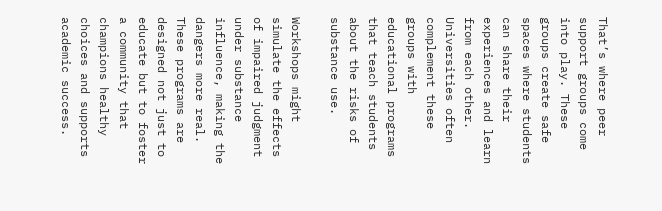That’s where peer support groups come into play. These groups create safe spaces where students can share their experiences and learn from each other. Universities often complement these groups with educational programs that teach students about the risks of substance use.

Workshops might simulate the effects of impaired judgment under substance influence, making the dangers more real. These programs are designed not just to educate but to foster a community that champions healthy choices and supports academic success.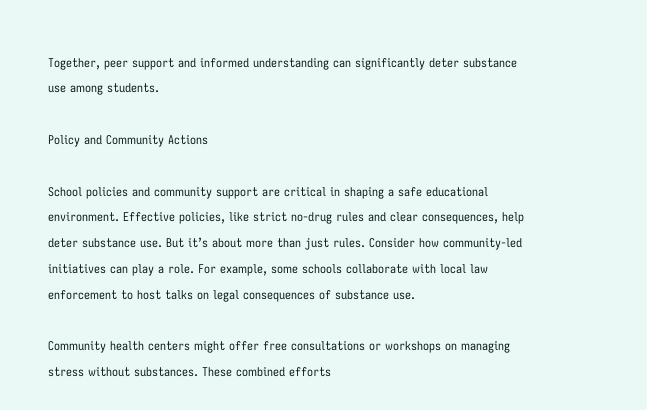Together, peer support and informed understanding can significantly deter substance use among students.

Policy and Community Actions

School policies and community support are critical in shaping a safe educational environment. Effective policies, like strict no-drug rules and clear consequences, help deter substance use. But it’s about more than just rules. Consider how community-led initiatives can play a role. For example, some schools collaborate with local law enforcement to host talks on legal consequences of substance use.

Community health centers might offer free consultations or workshops on managing stress without substances. These combined efforts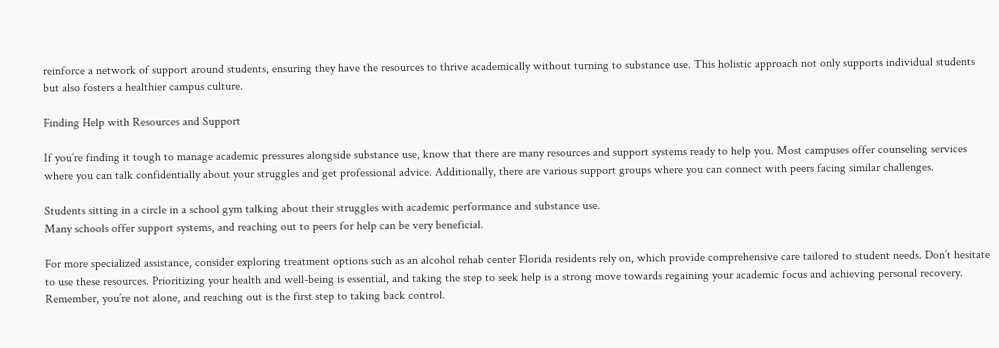reinforce a network of support around students, ensuring they have the resources to thrive academically without turning to substance use. This holistic approach not only supports individual students but also fosters a healthier campus culture.

Finding Help with Resources and Support

If you’re finding it tough to manage academic pressures alongside substance use, know that there are many resources and support systems ready to help you. Most campuses offer counseling services where you can talk confidentially about your struggles and get professional advice. Additionally, there are various support groups where you can connect with peers facing similar challenges.

Students sitting in a circle in a school gym talking about their struggles with academic performance and substance use.
Many schools offer support systems, and reaching out to peers for help can be very beneficial.

For more specialized assistance, consider exploring treatment options such as an alcohol rehab center Florida residents rely on, which provide comprehensive care tailored to student needs. Don’t hesitate to use these resources. Prioritizing your health and well-being is essential, and taking the step to seek help is a strong move towards regaining your academic focus and achieving personal recovery. Remember, you’re not alone, and reaching out is the first step to taking back control.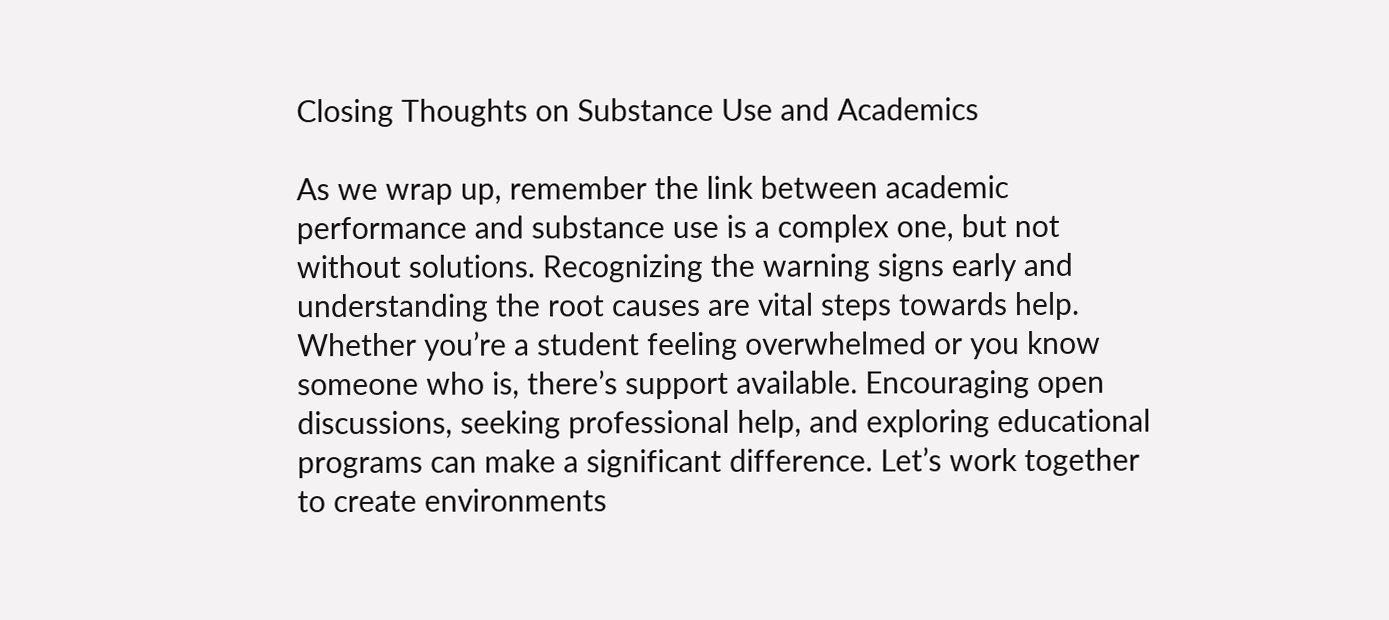Closing Thoughts on Substance Use and Academics

As we wrap up, remember the link between academic performance and substance use is a complex one, but not without solutions. Recognizing the warning signs early and understanding the root causes are vital steps towards help. Whether you’re a student feeling overwhelmed or you know someone who is, there’s support available. Encouraging open discussions, seeking professional help, and exploring educational programs can make a significant difference. Let’s work together to create environments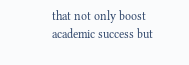that not only boost academic success but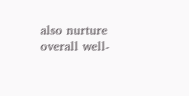also nurture overall well-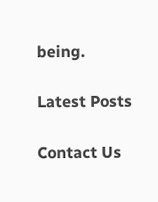being.

Latest Posts

Contact Us